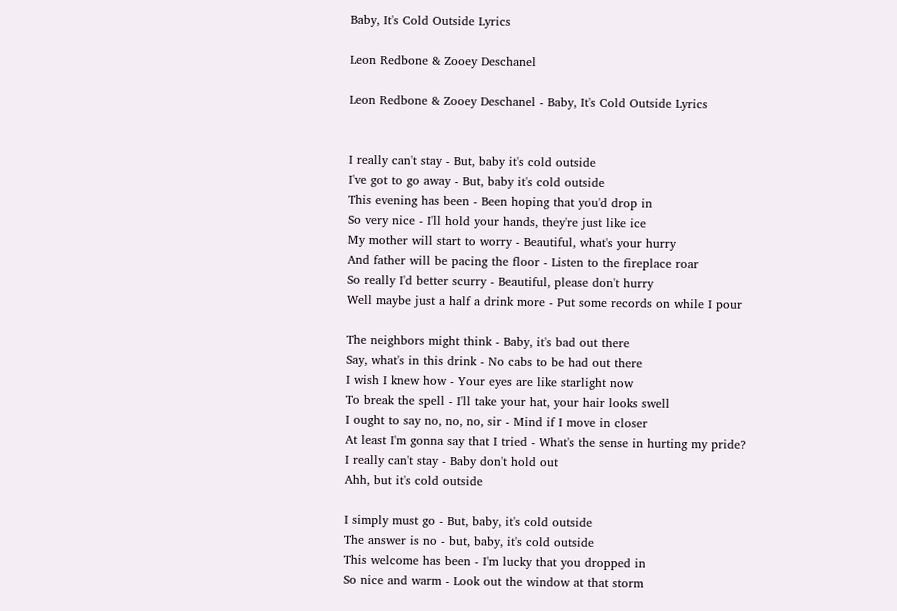Baby, It's Cold Outside Lyrics

Leon Redbone & Zooey Deschanel

Leon Redbone & Zooey Deschanel - Baby, It's Cold Outside Lyrics


I really can't stay - But, baby it's cold outside
I've got to go away - But, baby it's cold outside
This evening has been - Been hoping that you'd drop in
So very nice - I'll hold your hands, they're just like ice
My mother will start to worry - Beautiful, what's your hurry
And father will be pacing the floor - Listen to the fireplace roar
So really I'd better scurry - Beautiful, please don't hurry
Well maybe just a half a drink more - Put some records on while I pour

The neighbors might think - Baby, it's bad out there
Say, what's in this drink - No cabs to be had out there
I wish I knew how - Your eyes are like starlight now
To break the spell - I'll take your hat, your hair looks swell
I ought to say no, no, no, sir - Mind if I move in closer
At least I'm gonna say that I tried - What's the sense in hurting my pride?
I really can't stay - Baby don't hold out
Ahh, but it's cold outside

I simply must go - But, baby, it's cold outside
The answer is no - but, baby, it's cold outside
This welcome has been - I'm lucky that you dropped in
So nice and warm - Look out the window at that storm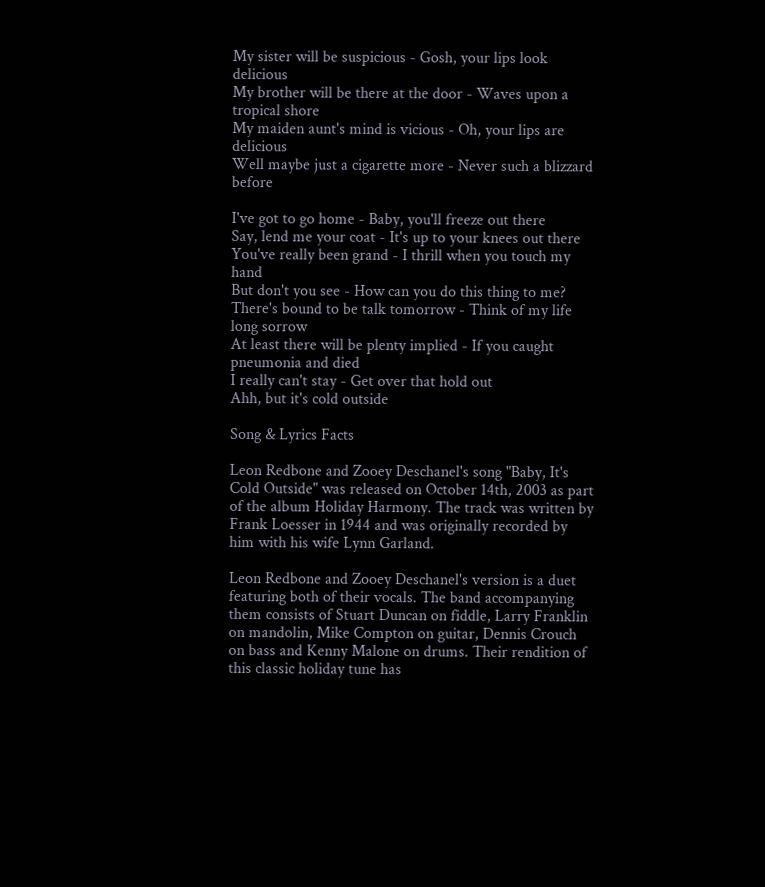My sister will be suspicious - Gosh, your lips look delicious
My brother will be there at the door - Waves upon a tropical shore
My maiden aunt's mind is vicious - Oh, your lips are delicious
Well maybe just a cigarette more - Never such a blizzard before

I've got to go home - Baby, you'll freeze out there
Say, lend me your coat - It's up to your knees out there
You've really been grand - I thrill when you touch my hand
But don't you see - How can you do this thing to me?
There's bound to be talk tomorrow - Think of my life long sorrow
At least there will be plenty implied - If you caught pneumonia and died
I really can't stay - Get over that hold out
Ahh, but it's cold outside

Song & Lyrics Facts

Leon Redbone and Zooey Deschanel's song "Baby, It's Cold Outside" was released on October 14th, 2003 as part of the album Holiday Harmony. The track was written by Frank Loesser in 1944 and was originally recorded by him with his wife Lynn Garland.

Leon Redbone and Zooey Deschanel's version is a duet featuring both of their vocals. The band accompanying them consists of Stuart Duncan on fiddle, Larry Franklin on mandolin, Mike Compton on guitar, Dennis Crouch on bass and Kenny Malone on drums. Their rendition of this classic holiday tune has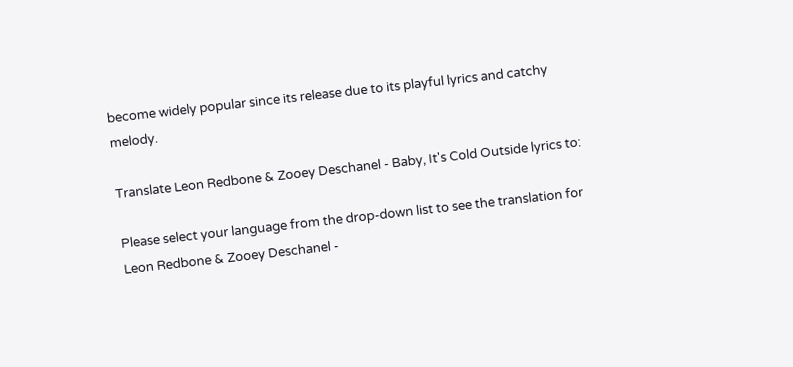become widely popular since its release due to its playful lyrics and catchy melody.

Translate Leon Redbone & Zooey Deschanel - Baby, It's Cold Outside lyrics to:

Please select your language from the drop-down list to see the translation for Leon Redbone & Zooey Deschanel -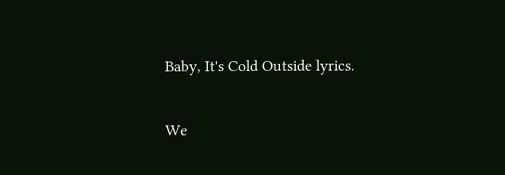Baby, It's Cold Outside lyrics.

We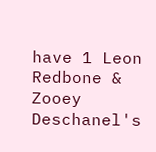have 1 Leon Redbone & Zooey Deschanel's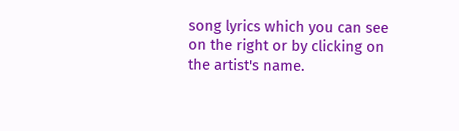song lyrics which you can see on the right or by clicking on the artist's name.